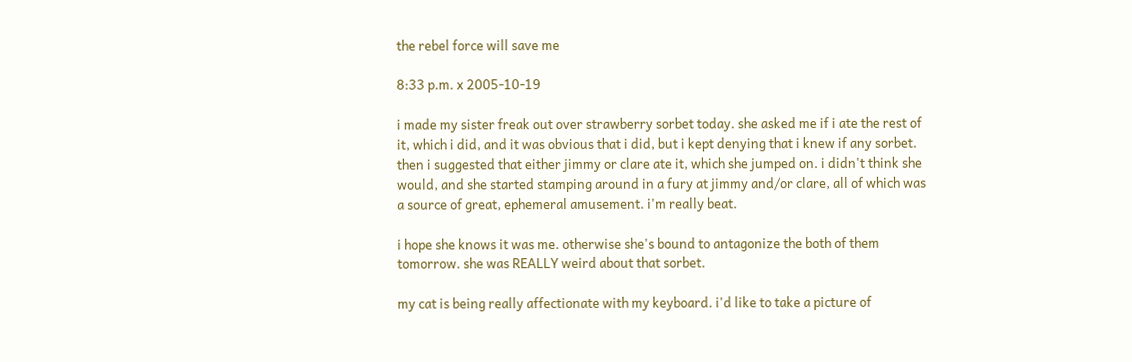the rebel force will save me

8:33 p.m. x 2005-10-19

i made my sister freak out over strawberry sorbet today. she asked me if i ate the rest of it, which i did, and it was obvious that i did, but i kept denying that i knew if any sorbet. then i suggested that either jimmy or clare ate it, which she jumped on. i didn't think she would, and she started stamping around in a fury at jimmy and/or clare, all of which was a source of great, ephemeral amusement. i'm really beat.

i hope she knows it was me. otherwise she's bound to antagonize the both of them tomorrow. she was REALLY weird about that sorbet.

my cat is being really affectionate with my keyboard. i'd like to take a picture of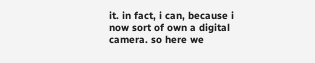it. in fact, i can, because i now sort of own a digital camera. so here we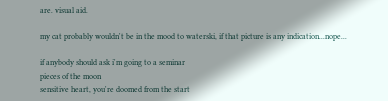are. visual aid.

my cat probably wouldn't be in the mood to waterski, if that picture is any indication...nope...

if anybody should ask i'm going to a seminar
pieces of the moon
sensitive heart, you're doomed from the start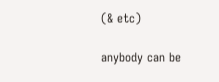(& etc)

anybody can be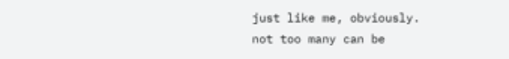just like me, obviously.
not too many can be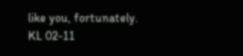like you, fortunately.
KL 02-11